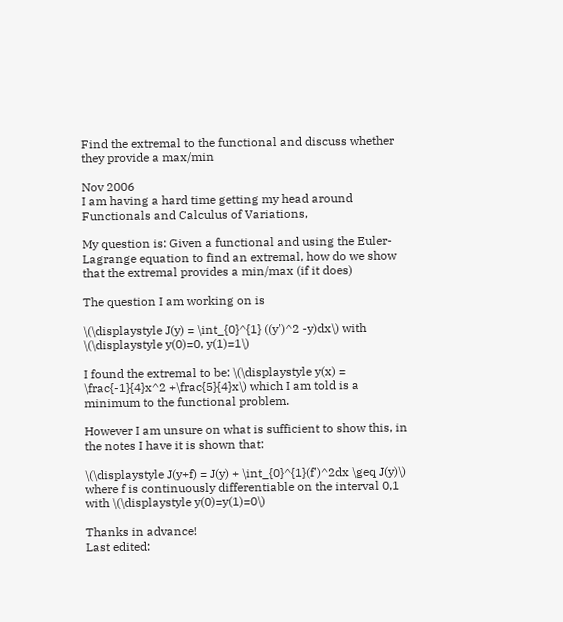Find the extremal to the functional and discuss whether they provide a max/min

Nov 2006
I am having a hard time getting my head around Functionals and Calculus of Variations,

My question is: Given a functional and using the Euler-Lagrange equation to find an extremal, how do we show that the extremal provides a min/max (if it does)

The question I am working on is

\(\displaystyle J(y) = \int_{0}^{1} ((y')^2 -y)dx\) with \(\displaystyle y(0)=0, y(1)=1\)

I found the extremal to be: \(\displaystyle y(x) = \frac{-1}{4}x^2 +\frac{5}{4}x\) which I am told is a minimum to the functional problem.

However I am unsure on what is sufficient to show this, in the notes I have it is shown that:

\(\displaystyle J(y+f) = J(y) + \int_{0}^{1}(f')^2dx \geq J(y)\) where f is continuously differentiable on the interval 0,1 with \(\displaystyle y(0)=y(1)=0\)

Thanks in advance!
Last edited: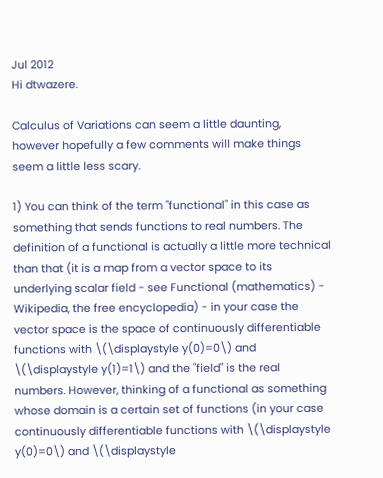Jul 2012
Hi dtwazere.

Calculus of Variations can seem a little daunting, however hopefully a few comments will make things seem a little less scary.

1) You can think of the term "functional" in this case as something that sends functions to real numbers. The definition of a functional is actually a little more technical than that (it is a map from a vector space to its underlying scalar field - see Functional (mathematics) - Wikipedia, the free encyclopedia) - in your case the vector space is the space of continuously differentiable functions with \(\displaystyle y(0)=0\) and \(\displaystyle y(1)=1\) and the "field" is the real numbers. However, thinking of a functional as something whose domain is a certain set of functions (in your case continuously differentiable functions with \(\displaystyle y(0)=0\) and \(\displaystyle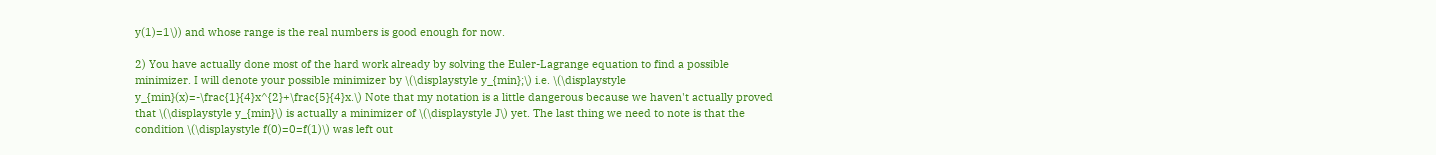y(1)=1\)) and whose range is the real numbers is good enough for now.

2) You have actually done most of the hard work already by solving the Euler-Lagrange equation to find a possible minimizer. I will denote your possible minimizer by \(\displaystyle y_{min};\) i.e. \(\displaystyle y_{min}(x)=-\frac{1}{4}x^{2}+\frac{5}{4}x.\) Note that my notation is a little dangerous because we haven't actually proved that \(\displaystyle y_{min}\) is actually a minimizer of \(\displaystyle J\) yet. The last thing we need to note is that the condition \(\displaystyle f(0)=0=f(1)\) was left out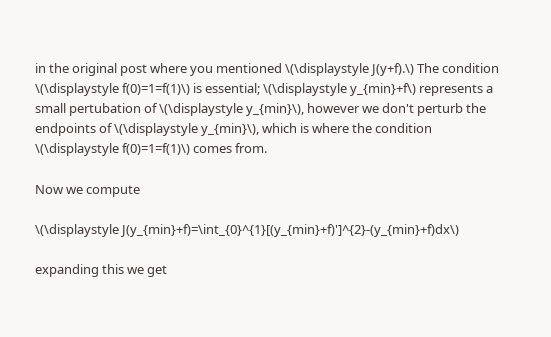in the original post where you mentioned \(\displaystyle J(y+f).\) The condition \(\displaystyle f(0)=1=f(1)\) is essential; \(\displaystyle y_{min}+f\) represents a small pertubation of \(\displaystyle y_{min}\), however we don't perturb the endpoints of \(\displaystyle y_{min}\), which is where the condition \(\displaystyle f(0)=1=f(1)\) comes from.

Now we compute

\(\displaystyle J(y_{min}+f)=\int_{0}^{1}[(y_{min}+f)']^{2}-(y_{min}+f)dx\)

expanding this we get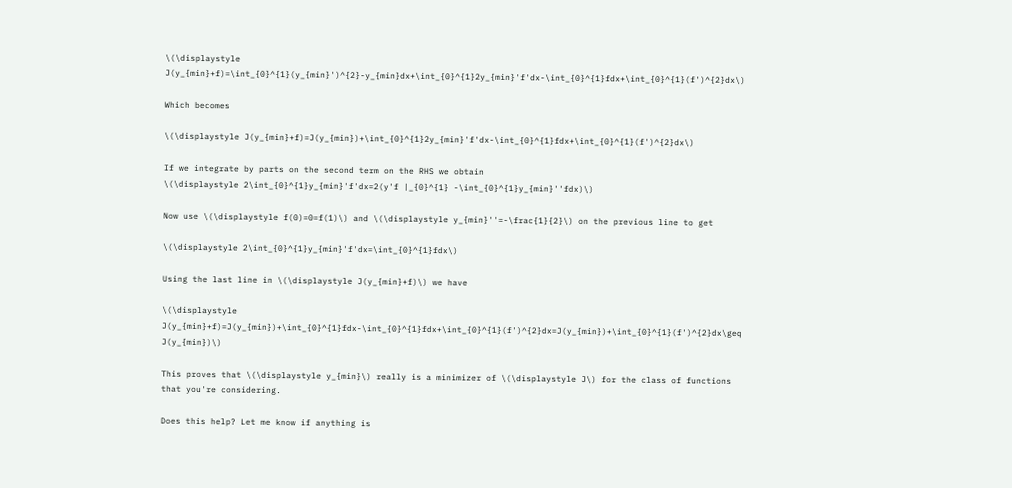\(\displaystyle J(y_{min}+f)=\int_{0}^{1}(y_{min}')^{2}-y_{min}dx+\int_{0}^{1}2y_{min}'f'dx-\int_{0}^{1}fdx+\int_{0}^{1}(f')^{2}dx\)

Which becomes

\(\displaystyle J(y_{min}+f)=J(y_{min})+\int_{0}^{1}2y_{min}'f'dx-\int_{0}^{1}fdx+\int_{0}^{1}(f')^{2}dx\)

If we integrate by parts on the second term on the RHS we obtain
\(\displaystyle 2\int_{0}^{1}y_{min}'f'dx=2(y'f |_{0}^{1} -\int_{0}^{1}y_{min}''fdx)\)

Now use \(\displaystyle f(0)=0=f(1)\) and \(\displaystyle y_{min}''=-\frac{1}{2}\) on the previous line to get

\(\displaystyle 2\int_{0}^{1}y_{min}'f'dx=\int_{0}^{1}fdx\)

Using the last line in \(\displaystyle J(y_{min}+f)\) we have

\(\displaystyle J(y_{min}+f)=J(y_{min})+\int_{0}^{1}fdx-\int_{0}^{1}fdx+\int_{0}^{1}(f')^{2}dx=J(y_{min})+\int_{0}^{1}(f')^{2}dx\geq J(y_{min})\)

This proves that \(\displaystyle y_{min}\) really is a minimizer of \(\displaystyle J\) for the class of functions that you're considering.

Does this help? Let me know if anything is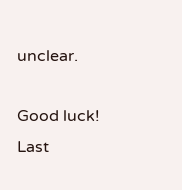unclear.

Good luck!
Last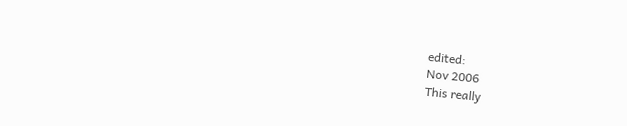edited:
Nov 2006
This really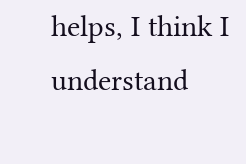helps, I think I understand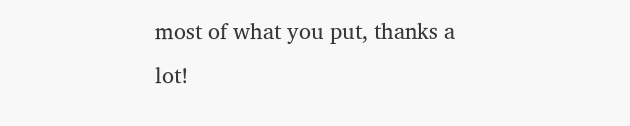most of what you put, thanks a lot!